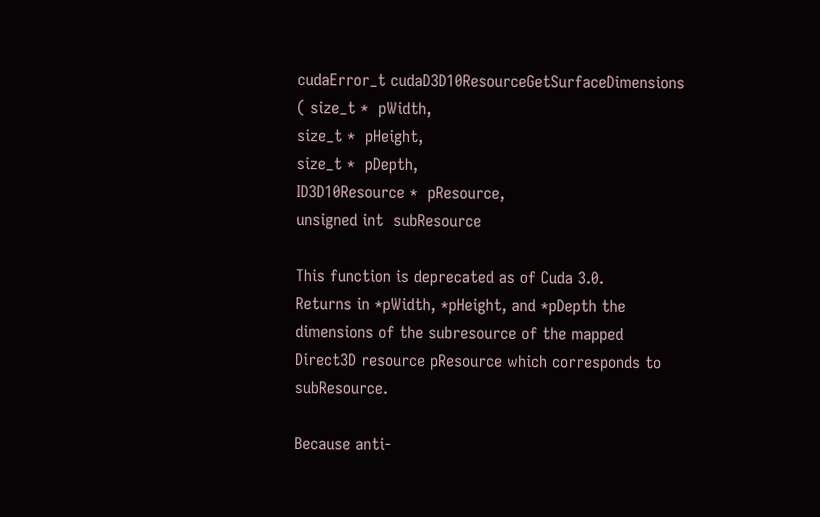cudaError_t cudaD3D10ResourceGetSurfaceDimensions ( size_t *  pWidth,
size_t *  pHeight,
size_t *  pDepth,
ID3D10Resource *  pResource,
unsigned int  subResource

This function is deprecated as of Cuda 3.0.
Returns in *pWidth, *pHeight, and *pDepth the dimensions of the subresource of the mapped Direct3D resource pResource which corresponds to subResource.

Because anti-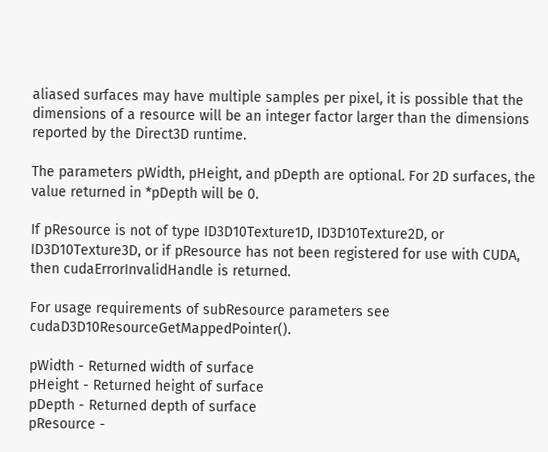aliased surfaces may have multiple samples per pixel, it is possible that the dimensions of a resource will be an integer factor larger than the dimensions reported by the Direct3D runtime.

The parameters pWidth, pHeight, and pDepth are optional. For 2D surfaces, the value returned in *pDepth will be 0.

If pResource is not of type ID3D10Texture1D, ID3D10Texture2D, or ID3D10Texture3D, or if pResource has not been registered for use with CUDA, then cudaErrorInvalidHandle is returned.

For usage requirements of subResource parameters see cudaD3D10ResourceGetMappedPointer().

pWidth - Returned width of surface
pHeight - Returned height of surface
pDepth - Returned depth of surface
pResource -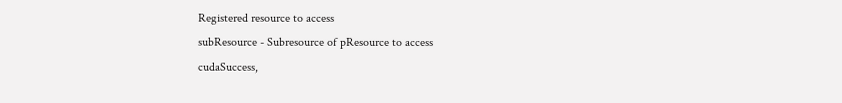Registered resource to access
subResource - Subresource of pResource to access
cudaSuccess,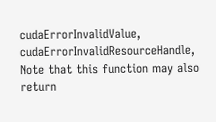cudaErrorInvalidValue, cudaErrorInvalidResourceHandle,
Note that this function may also return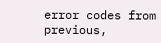error codes from previous,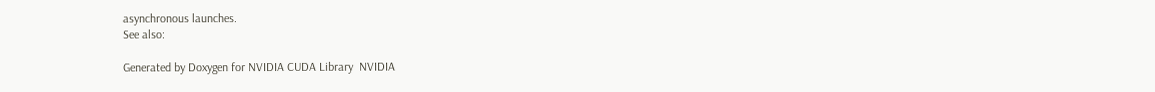asynchronous launches.
See also:

Generated by Doxygen for NVIDIA CUDA Library  NVIDIA